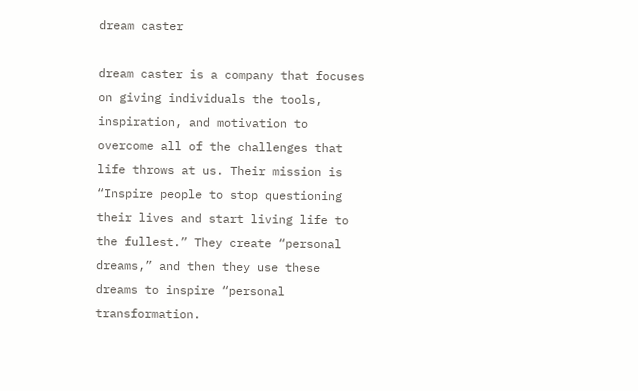dream caster

dream caster is a company that focuses on giving individuals the tools, inspiration, and motivation to overcome all of the challenges that life throws at us. Their mission is “Inspire people to stop questioning their lives and start living life to the fullest.” They create “personal dreams,” and then they use these dreams to inspire “personal transformation.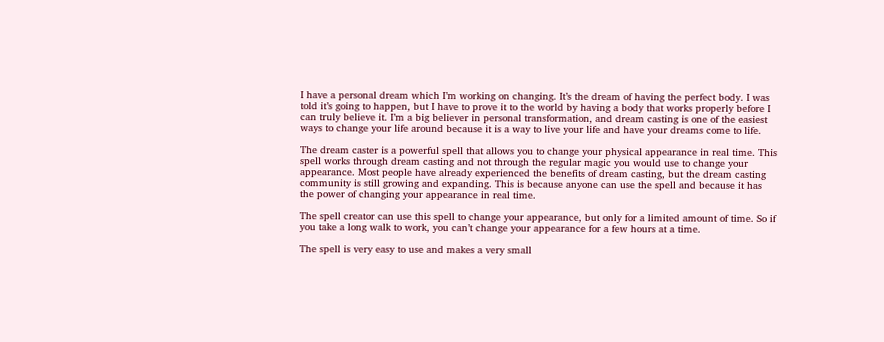I have a personal dream which I’m working on changing. It’s the dream of having the perfect body. I was told it’s going to happen, but I have to prove it to the world by having a body that works properly before I can truly believe it. I’m a big believer in personal transformation, and dream casting is one of the easiest ways to change your life around because it is a way to live your life and have your dreams come to life.

The dream caster is a powerful spell that allows you to change your physical appearance in real time. This spell works through dream casting and not through the regular magic you would use to change your appearance. Most people have already experienced the benefits of dream casting, but the dream casting community is still growing and expanding. This is because anyone can use the spell and because it has the power of changing your appearance in real time.

The spell creator can use this spell to change your appearance, but only for a limited amount of time. So if you take a long walk to work, you can’t change your appearance for a few hours at a time.

The spell is very easy to use and makes a very small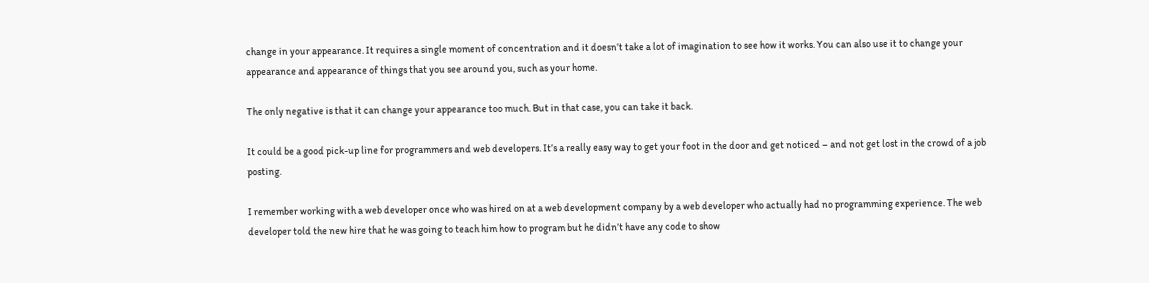change in your appearance. It requires a single moment of concentration and it doesn’t take a lot of imagination to see how it works. You can also use it to change your appearance and appearance of things that you see around you, such as your home.

The only negative is that it can change your appearance too much. But in that case, you can take it back.

It could be a good pick-up line for programmers and web developers. It’s a really easy way to get your foot in the door and get noticed – and not get lost in the crowd of a job posting.

I remember working with a web developer once who was hired on at a web development company by a web developer who actually had no programming experience. The web developer told the new hire that he was going to teach him how to program but he didn’t have any code to show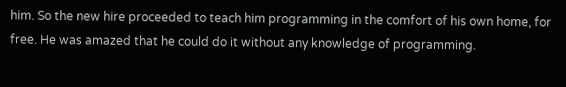him. So the new hire proceeded to teach him programming in the comfort of his own home, for free. He was amazed that he could do it without any knowledge of programming.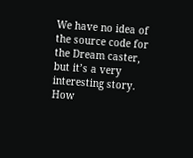We have no idea of the source code for the Dream caster, but it’s a very interesting story. How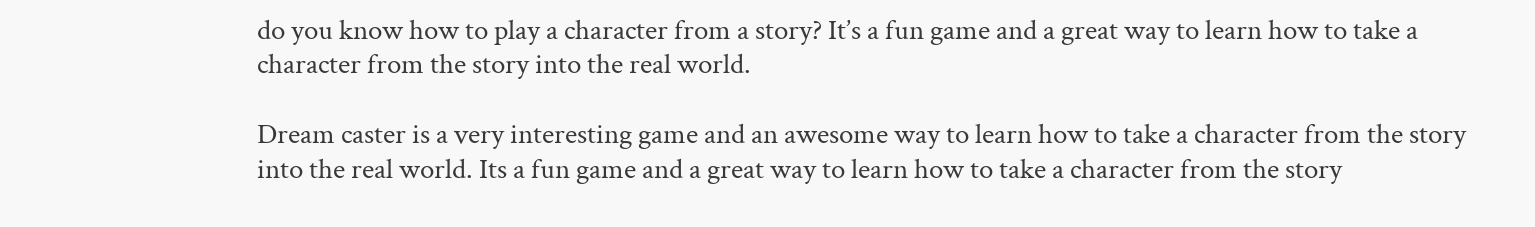do you know how to play a character from a story? It’s a fun game and a great way to learn how to take a character from the story into the real world.

Dream caster is a very interesting game and an awesome way to learn how to take a character from the story into the real world. Its a fun game and a great way to learn how to take a character from the story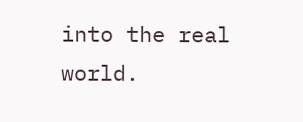into the real world.